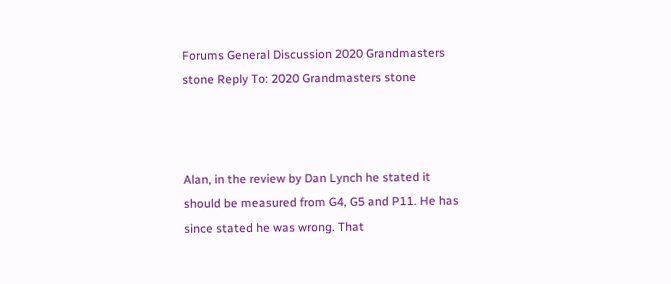Forums General Discussion 2020 Grandmasters stone Reply To: 2020 Grandmasters stone



Alan, in the review by Dan Lynch he stated it should be measured from G4, G5 and P11. He has since stated he was wrong. That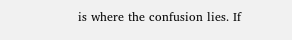is where the confusion lies. If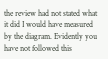the review had not stated what it did I would have measured by the diagram. Evidently you have not followed this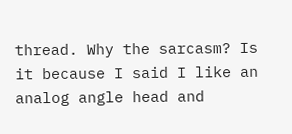thread. Why the sarcasm? Is it because I said I like an analog angle head and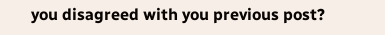you disagreed with you previous post?